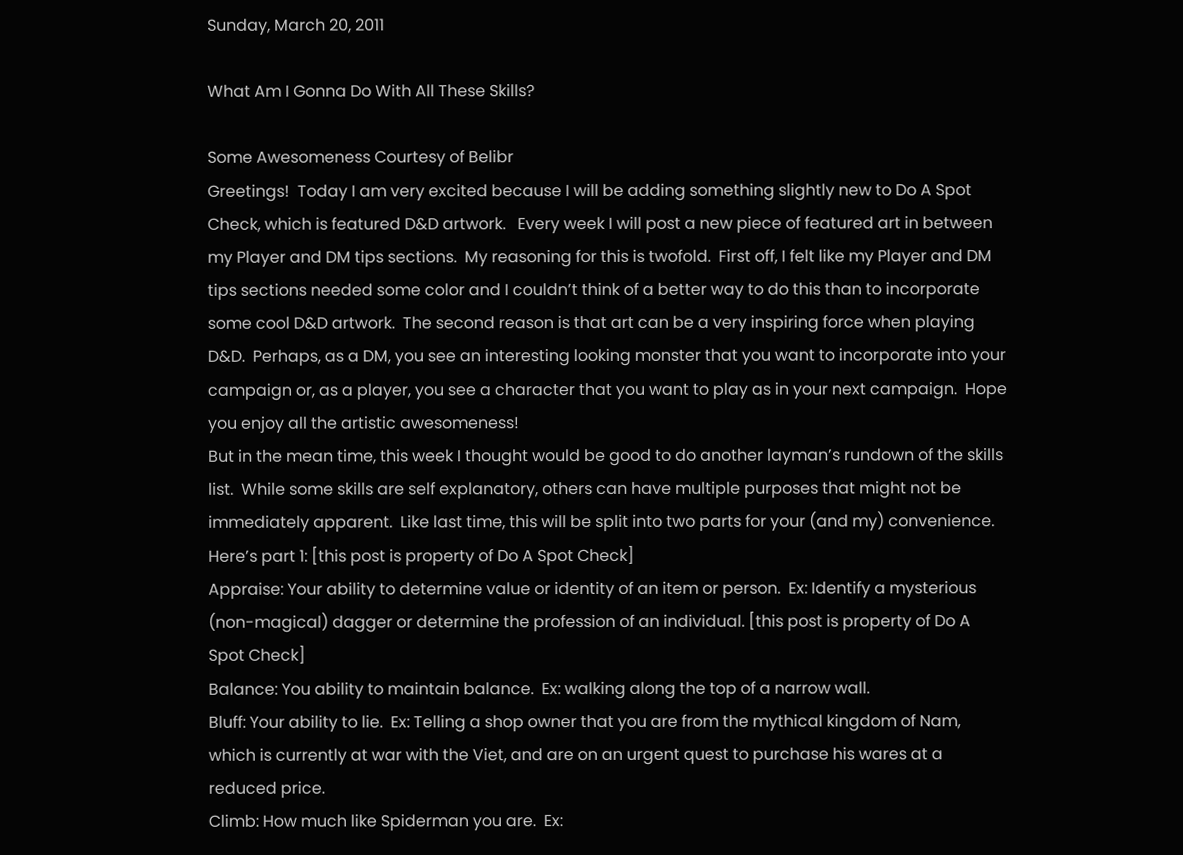Sunday, March 20, 2011

What Am I Gonna Do With All These Skills?

Some Awesomeness Courtesy of Belibr
Greetings!  Today I am very excited because I will be adding something slightly new to Do A Spot Check, which is featured D&D artwork.   Every week I will post a new piece of featured art in between my Player and DM tips sections.  My reasoning for this is twofold.  First off, I felt like my Player and DM tips sections needed some color and I couldn’t think of a better way to do this than to incorporate some cool D&D artwork.  The second reason is that art can be a very inspiring force when playing D&D.  Perhaps, as a DM, you see an interesting looking monster that you want to incorporate into your campaign or, as a player, you see a character that you want to play as in your next campaign.  Hope you enjoy all the artistic awesomeness!
But in the mean time, this week I thought would be good to do another layman’s rundown of the skills list.  While some skills are self explanatory, others can have multiple purposes that might not be immediately apparent.  Like last time, this will be split into two parts for your (and my) convenience.  Here’s part 1: [this post is property of Do A Spot Check]
Appraise: Your ability to determine value or identity of an item or person.  Ex: Identify a mysterious (non-magical) dagger or determine the profession of an individual. [this post is property of Do A Spot Check]
Balance: You ability to maintain balance.  Ex: walking along the top of a narrow wall.
Bluff: Your ability to lie.  Ex: Telling a shop owner that you are from the mythical kingdom of Nam, which is currently at war with the Viet, and are on an urgent quest to purchase his wares at a reduced price.
Climb: How much like Spiderman you are.  Ex: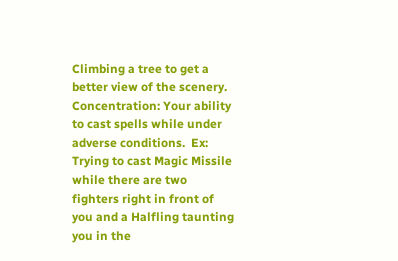Climbing a tree to get a better view of the scenery.
Concentration: Your ability to cast spells while under adverse conditions.  Ex: Trying to cast Magic Missile while there are two fighters right in front of you and a Halfling taunting you in the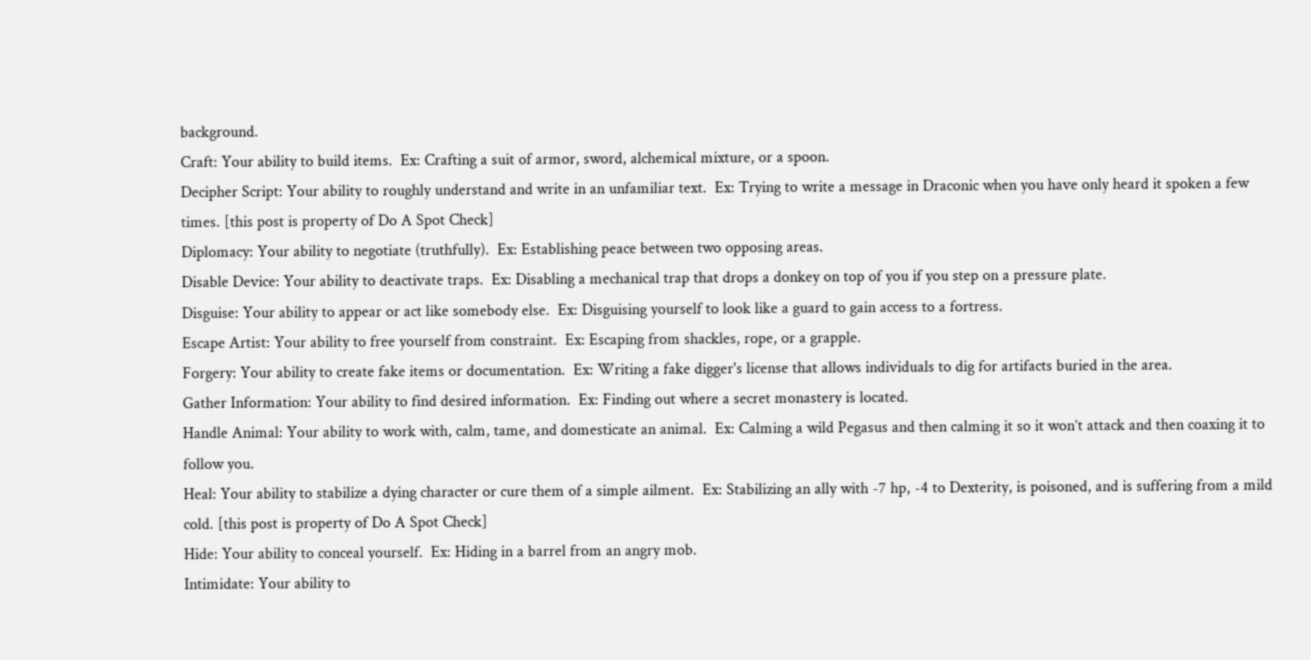background.
Craft: Your ability to build items.  Ex: Crafting a suit of armor, sword, alchemical mixture, or a spoon.
Decipher Script: Your ability to roughly understand and write in an unfamiliar text.  Ex: Trying to write a message in Draconic when you have only heard it spoken a few times. [this post is property of Do A Spot Check]
Diplomacy: Your ability to negotiate (truthfully).  Ex: Establishing peace between two opposing areas.
Disable Device: Your ability to deactivate traps.  Ex: Disabling a mechanical trap that drops a donkey on top of you if you step on a pressure plate.
Disguise: Your ability to appear or act like somebody else.  Ex: Disguising yourself to look like a guard to gain access to a fortress.
Escape Artist: Your ability to free yourself from constraint.  Ex: Escaping from shackles, rope, or a grapple.
Forgery: Your ability to create fake items or documentation.  Ex: Writing a fake digger's license that allows individuals to dig for artifacts buried in the area.
Gather Information: Your ability to find desired information.  Ex: Finding out where a secret monastery is located.
Handle Animal: Your ability to work with, calm, tame, and domesticate an animal.  Ex: Calming a wild Pegasus and then calming it so it won’t attack and then coaxing it to follow you.
Heal: Your ability to stabilize a dying character or cure them of a simple ailment.  Ex: Stabilizing an ally with -7 hp, -4 to Dexterity, is poisoned, and is suffering from a mild cold. [this post is property of Do A Spot Check]
Hide: Your ability to conceal yourself.  Ex: Hiding in a barrel from an angry mob.
Intimidate: Your ability to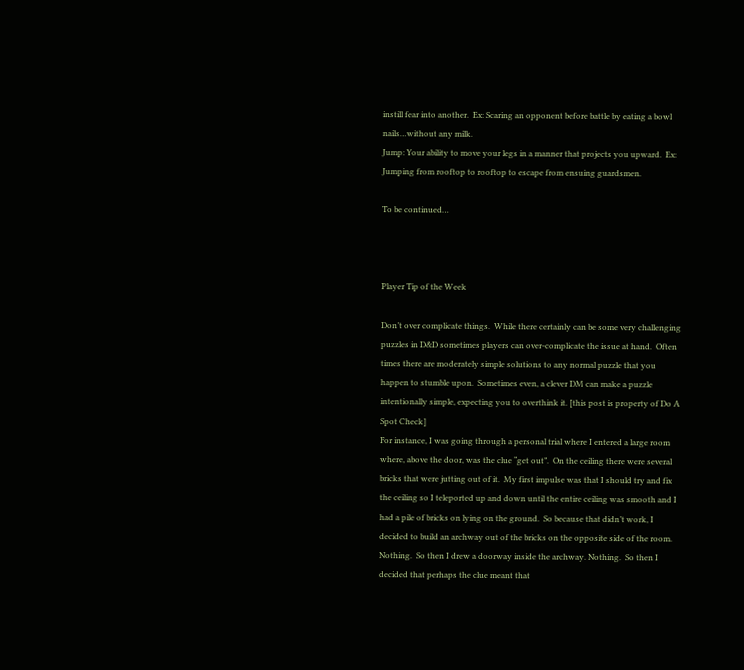instill fear into another.  Ex: Scaring an opponent before battle by eating a bowl nails…without any milk.
Jump: Your ability to move your legs in a manner that projects you upward.  Ex: Jumping from rooftop to rooftop to escape from ensuing guardsmen.

To be continued…



Player Tip of the Week

Don’t over complicate things.  While there certainly can be some very challenging puzzles in D&D sometimes players can over-complicate the issue at hand.  Often times there are moderately simple solutions to any normal puzzle that you happen to stumble upon.  Sometimes even, a clever DM can make a puzzle intentionally simple, expecting you to overthink it. [this post is property of Do A Spot Check]
For instance, I was going through a personal trial where I entered a large room where, above the door, was the clue “get out”.  On the ceiling there were several bricks that were jutting out of it.  My first impulse was that I should try and fix the ceiling so I teleported up and down until the entire ceiling was smooth and I had a pile of bricks on lying on the ground.  So because that didn’t work, I decided to build an archway out of the bricks on the opposite side of the room.  Nothing.  So then I drew a doorway inside the archway. Nothing.  So then I decided that perhaps the clue meant that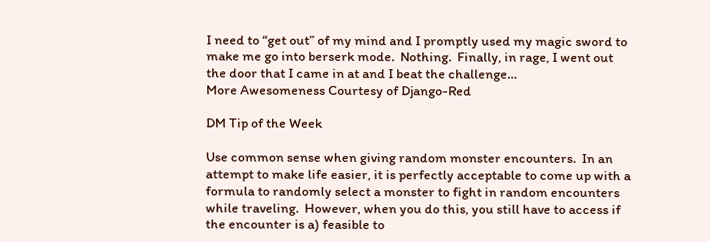I need to “get out” of my mind and I promptly used my magic sword to make me go into berserk mode.  Nothing.  Finally, in rage, I went out the door that I came in at and I beat the challenge…
More Awesomeness Courtesy of Django-Red

DM Tip of the Week

Use common sense when giving random monster encounters.  In an attempt to make life easier, it is perfectly acceptable to come up with a formula to randomly select a monster to fight in random encounters while traveling.  However, when you do this, you still have to access if the encounter is a) feasible to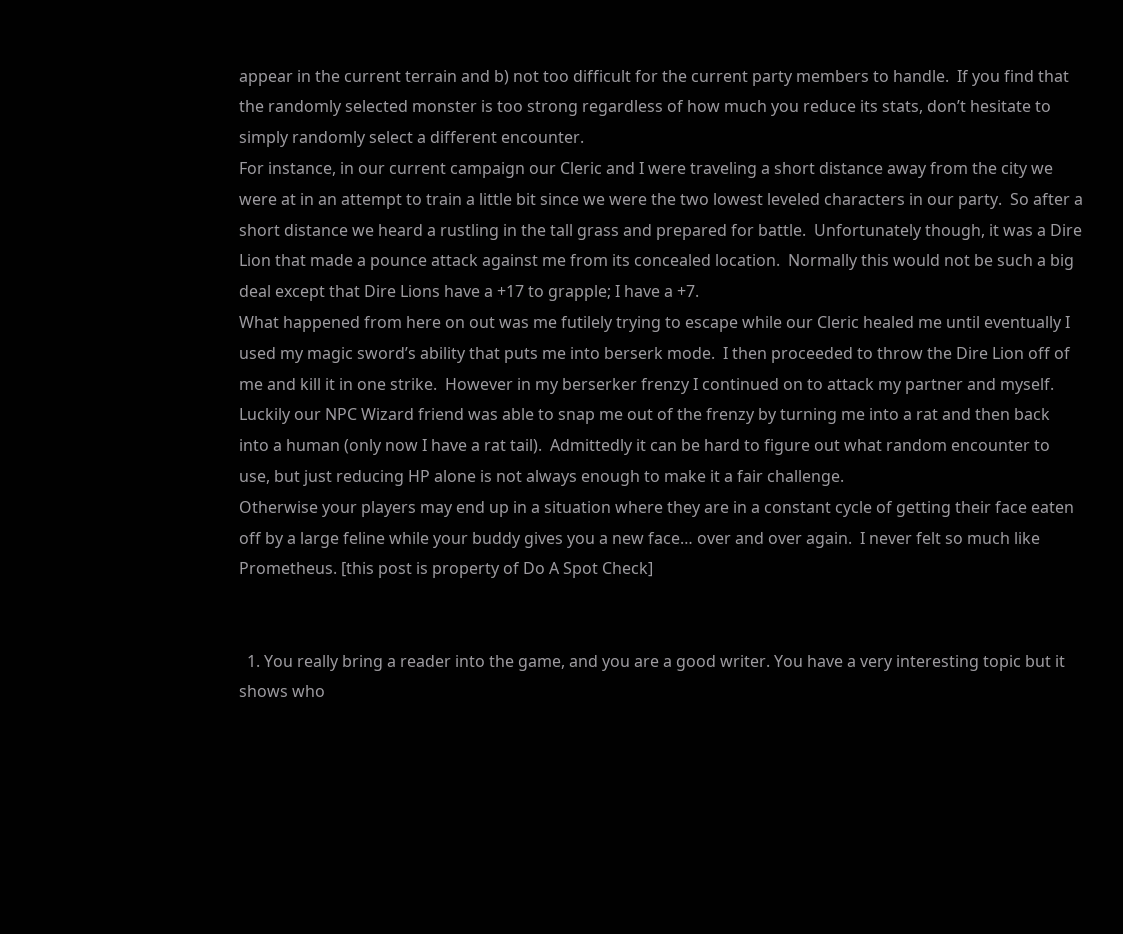appear in the current terrain and b) not too difficult for the current party members to handle.  If you find that the randomly selected monster is too strong regardless of how much you reduce its stats, don’t hesitate to simply randomly select a different encounter.
For instance, in our current campaign our Cleric and I were traveling a short distance away from the city we were at in an attempt to train a little bit since we were the two lowest leveled characters in our party.  So after a short distance we heard a rustling in the tall grass and prepared for battle.  Unfortunately though, it was a Dire Lion that made a pounce attack against me from its concealed location.  Normally this would not be such a big deal except that Dire Lions have a +17 to grapple; I have a +7.
What happened from here on out was me futilely trying to escape while our Cleric healed me until eventually I used my magic sword’s ability that puts me into berserk mode.  I then proceeded to throw the Dire Lion off of me and kill it in one strike.  However in my berserker frenzy I continued on to attack my partner and myself.  Luckily our NPC Wizard friend was able to snap me out of the frenzy by turning me into a rat and then back into a human (only now I have a rat tail).  Admittedly it can be hard to figure out what random encounter to use, but just reducing HP alone is not always enough to make it a fair challenge.
Otherwise your players may end up in a situation where they are in a constant cycle of getting their face eaten off by a large feline while your buddy gives you a new face… over and over again.  I never felt so much like Prometheus. [this post is property of Do A Spot Check]


  1. You really bring a reader into the game, and you are a good writer. You have a very interesting topic but it shows who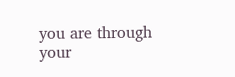you are through your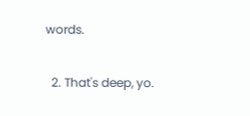words.

  2. That's deep, yo.